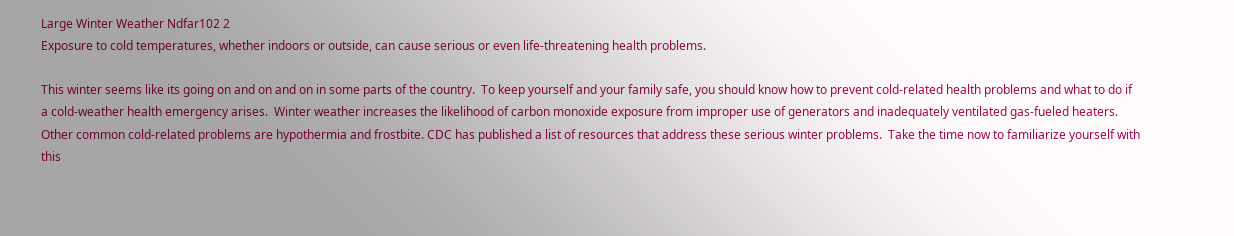Large Winter Weather Ndfar102 2
Exposure to cold temperatures, whether indoors or outside, can cause serious or even life-threatening health problems.

This winter seems like its going on and on and on in some parts of the country.  To keep yourself and your family safe, you should know how to prevent cold-related health problems and what to do if a cold-weather health emergency arises.  Winter weather increases the likelihood of carbon monoxide exposure from improper use of generators and inadequately ventilated gas-fueled heaters. Other common cold-related problems are hypothermia and frostbite. CDC has published a list of resources that address these serious winter problems.  Take the time now to familiarize yourself with this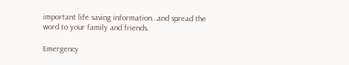important life saving information…and spread the word to your family and friends.

Emergency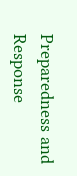Preparedness and Response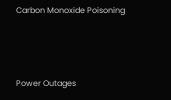Carbon Monoxide Poisoning



Power Outages